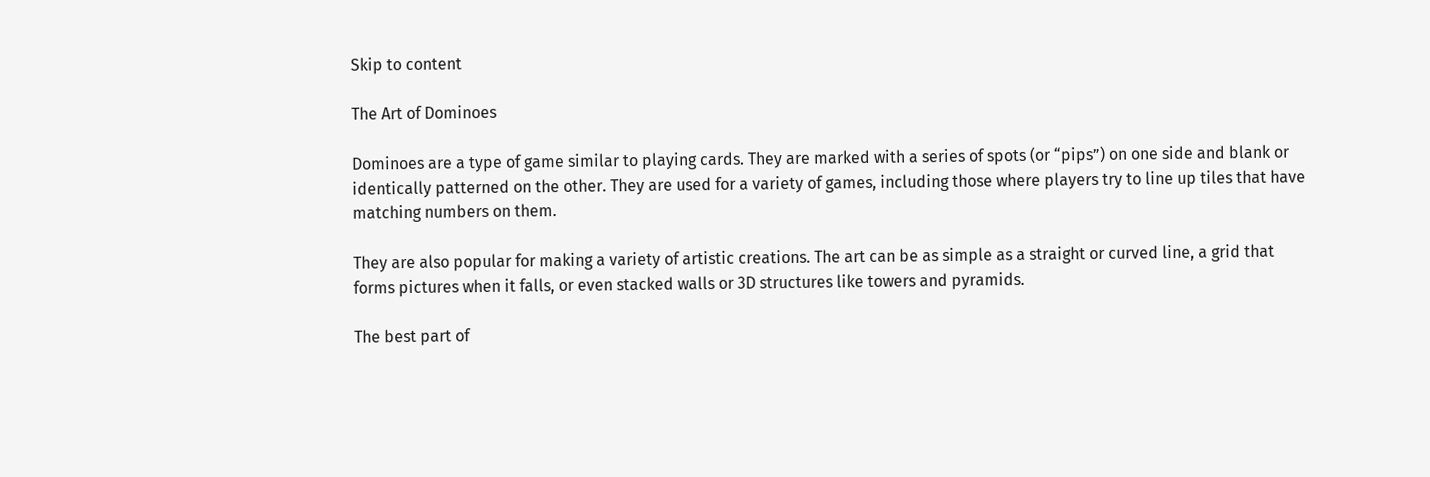Skip to content

The Art of Dominoes

Dominoes are a type of game similar to playing cards. They are marked with a series of spots (or “pips”) on one side and blank or identically patterned on the other. They are used for a variety of games, including those where players try to line up tiles that have matching numbers on them.

They are also popular for making a variety of artistic creations. The art can be as simple as a straight or curved line, a grid that forms pictures when it falls, or even stacked walls or 3D structures like towers and pyramids.

The best part of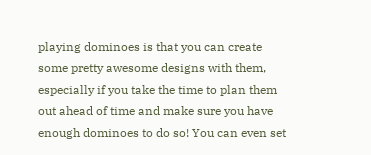playing dominoes is that you can create some pretty awesome designs with them, especially if you take the time to plan them out ahead of time and make sure you have enough dominoes to do so! You can even set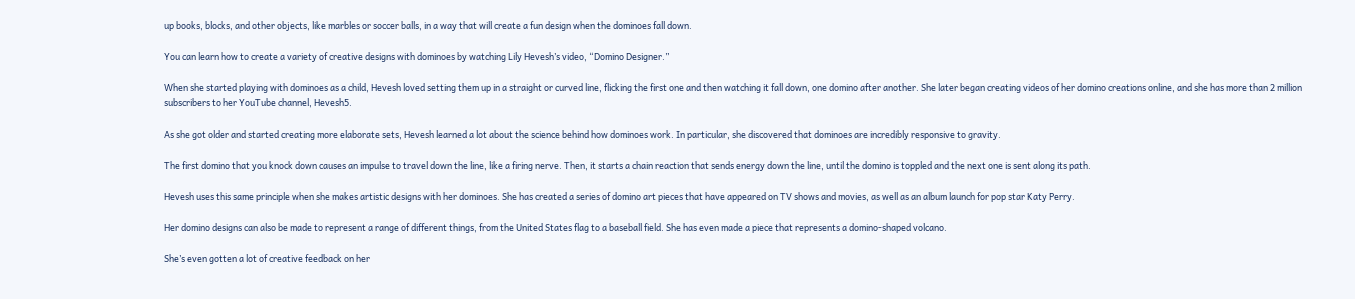up books, blocks, and other objects, like marbles or soccer balls, in a way that will create a fun design when the dominoes fall down.

You can learn how to create a variety of creative designs with dominoes by watching Lily Hevesh’s video, “Domino Designer.”

When she started playing with dominoes as a child, Hevesh loved setting them up in a straight or curved line, flicking the first one and then watching it fall down, one domino after another. She later began creating videos of her domino creations online, and she has more than 2 million subscribers to her YouTube channel, Hevesh5.

As she got older and started creating more elaborate sets, Hevesh learned a lot about the science behind how dominoes work. In particular, she discovered that dominoes are incredibly responsive to gravity.

The first domino that you knock down causes an impulse to travel down the line, like a firing nerve. Then, it starts a chain reaction that sends energy down the line, until the domino is toppled and the next one is sent along its path.

Hevesh uses this same principle when she makes artistic designs with her dominoes. She has created a series of domino art pieces that have appeared on TV shows and movies, as well as an album launch for pop star Katy Perry.

Her domino designs can also be made to represent a range of different things, from the United States flag to a baseball field. She has even made a piece that represents a domino-shaped volcano.

She’s even gotten a lot of creative feedback on her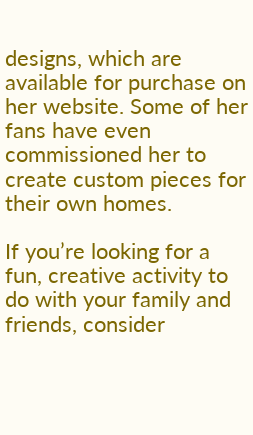designs, which are available for purchase on her website. Some of her fans have even commissioned her to create custom pieces for their own homes.

If you’re looking for a fun, creative activity to do with your family and friends, consider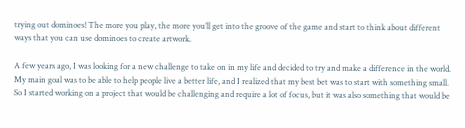trying out dominoes! The more you play, the more you’ll get into the groove of the game and start to think about different ways that you can use dominoes to create artwork.

A few years ago, I was looking for a new challenge to take on in my life and decided to try and make a difference in the world. My main goal was to be able to help people live a better life, and I realized that my best bet was to start with something small. So I started working on a project that would be challenging and require a lot of focus, but it was also something that would be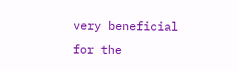very beneficial for the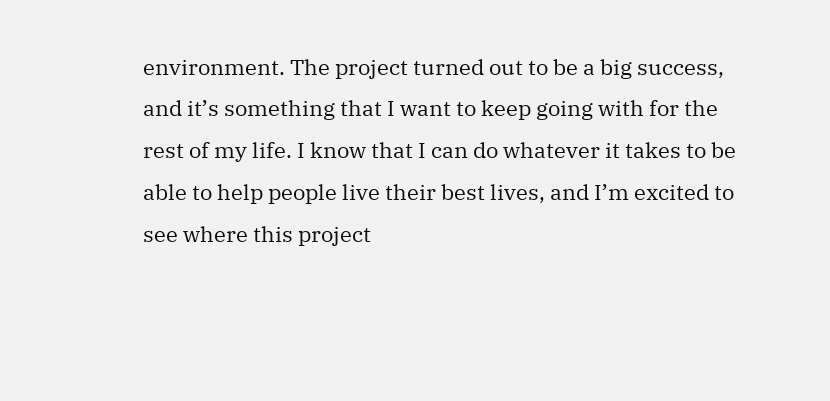environment. The project turned out to be a big success, and it’s something that I want to keep going with for the rest of my life. I know that I can do whatever it takes to be able to help people live their best lives, and I’m excited to see where this project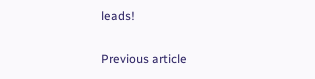leads!

Previous article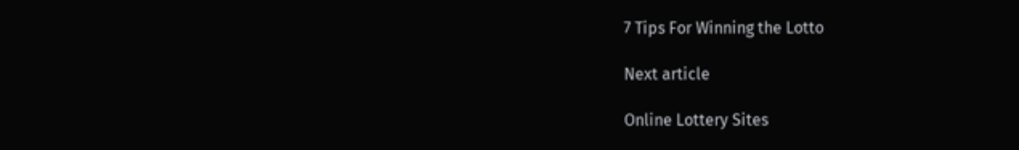7 Tips For Winning the Lotto

Next article

Online Lottery Sites